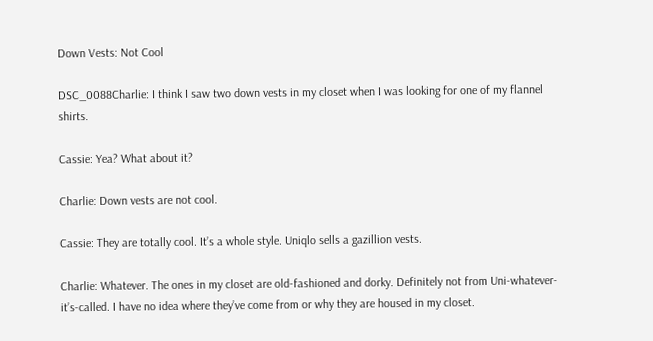Down Vests: Not Cool

DSC_0088Charlie: I think I saw two down vests in my closet when I was looking for one of my flannel shirts.

Cassie: Yea? What about it?

Charlie: Down vests are not cool.

Cassie: They are totally cool. It’s a whole style. Uniqlo sells a gazillion vests.

Charlie: Whatever. The ones in my closet are old-fashioned and dorky. Definitely not from Uni-whatever-it’s-called. I have no idea where they’ve come from or why they are housed in my closet.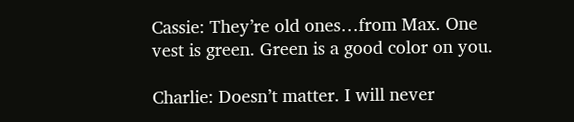Cassie: They’re old ones…from Max. One vest is green. Green is a good color on you.

Charlie: Doesn’t matter. I will never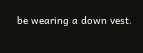be wearing a down vest.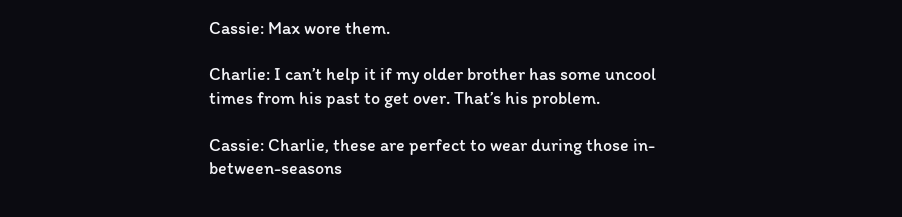Cassie: Max wore them.

Charlie: I can’t help it if my older brother has some uncool times from his past to get over. That’s his problem.

Cassie: Charlie, these are perfect to wear during those in-between-seasons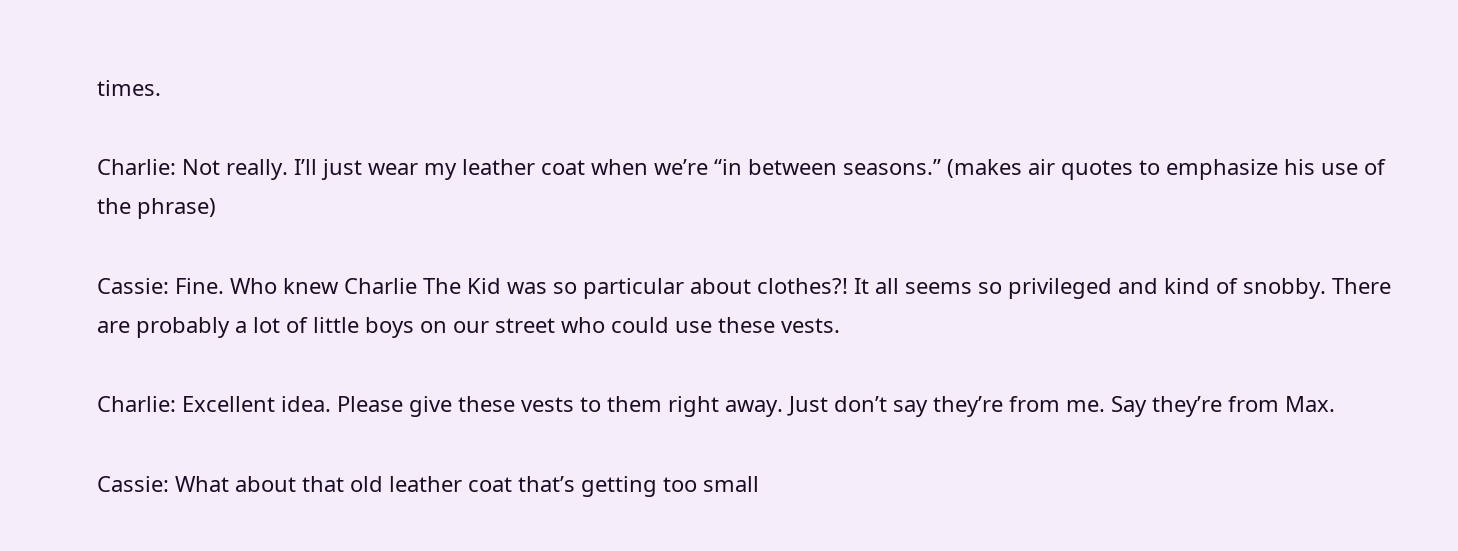times.

Charlie: Not really. I’ll just wear my leather coat when we’re “in between seasons.” (makes air quotes to emphasize his use of the phrase)

Cassie: Fine. Who knew Charlie The Kid was so particular about clothes?! It all seems so privileged and kind of snobby. There are probably a lot of little boys on our street who could use these vests.

Charlie: Excellent idea. Please give these vests to them right away. Just don’t say they’re from me. Say they’re from Max.

Cassie: What about that old leather coat that’s getting too small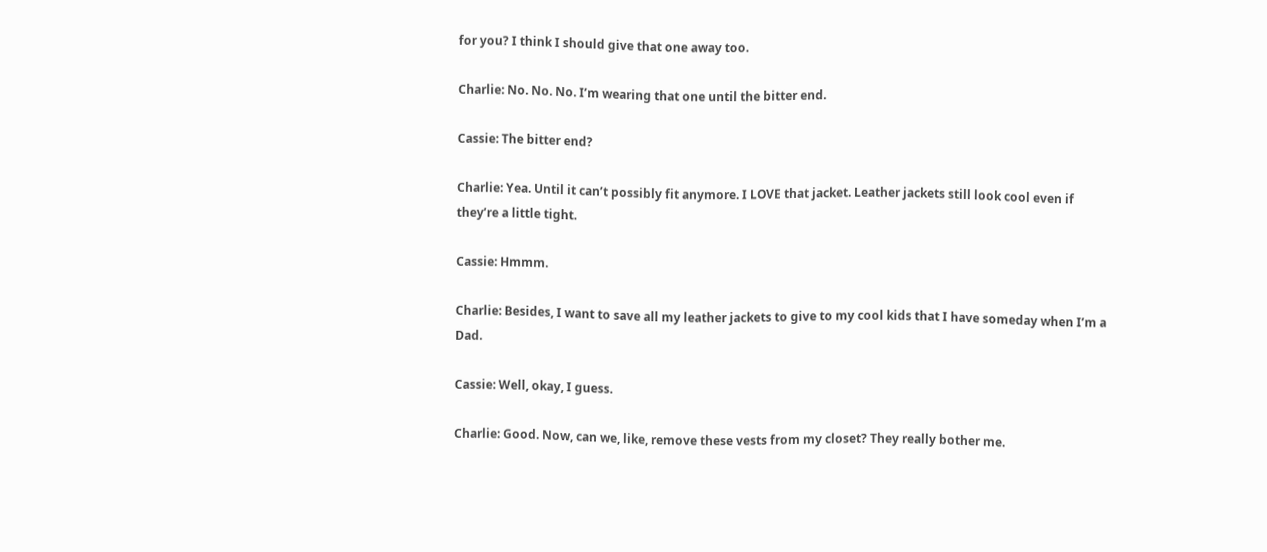for you? I think I should give that one away too.

Charlie: No. No. No. I’m wearing that one until the bitter end.

Cassie: The bitter end?

Charlie: Yea. Until it can’t possibly fit anymore. I LOVE that jacket. Leather jackets still look cool even if they’re a little tight.

Cassie: Hmmm.

Charlie: Besides, I want to save all my leather jackets to give to my cool kids that I have someday when I’m a Dad.

Cassie: Well, okay, I guess.

Charlie: Good. Now, can we, like, remove these vests from my closet? They really bother me.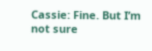Cassie: Fine. But I’m not sure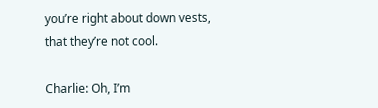you’re right about down vests, that they’re not cool.

Charlie: Oh, I’m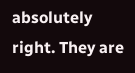absolutely right. They are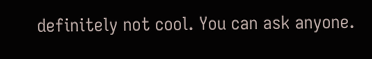definitely not cool. You can ask anyone.